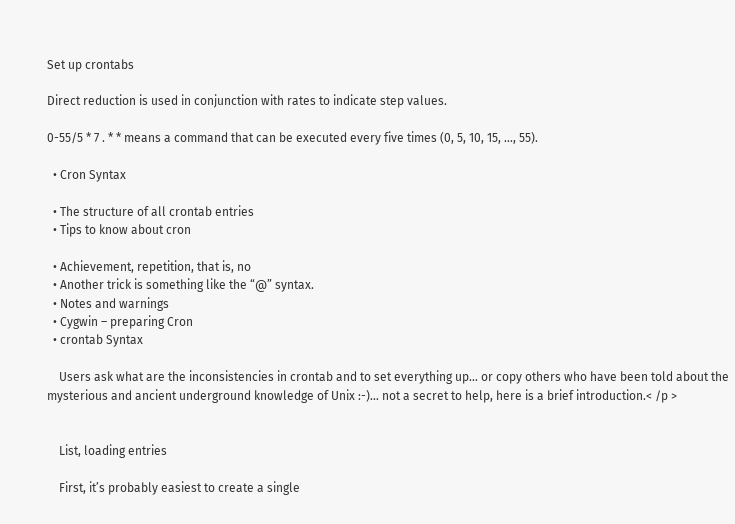Set up crontabs

Direct reduction is used in conjunction with rates to indicate step values.

0-55/5 * 7 . * * means a command that can be executed every five times (0, 5, 10, 15, …, 55).

  • Cron Syntax

  • The structure of all crontab entries
  • Tips to know about cron

  • Achievement, repetition, that is, no
  • Another trick is something like the “@” syntax.
  • Notes and warnings
  • Cygwin – preparing Cron
  • crontab Syntax

    Users ask what are the inconsistencies in crontab and to set everything up… or copy others who have been told about the mysterious and ancient underground knowledge of Unix :-)… not a secret to help, here is a brief introduction.< /p >


    List, loading entries

    First, it’s probably easiest to create a single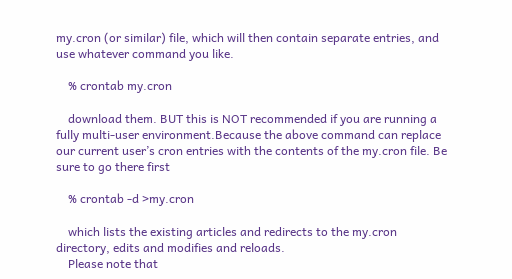my.cron (or similar) file, which will then contain separate entries, and use whatever command you like.

    % crontab my.cron

    download them. BUT this is NOT recommended if you are running a fully multi-user environment.Because the above command can replace our current user’s cron entries with the contents of the my.cron file. Be sure to go there first

    % crontab -d >my.cron

    which lists the existing articles and redirects to the my.cron directory, edits and modifies and reloads.
    Please note that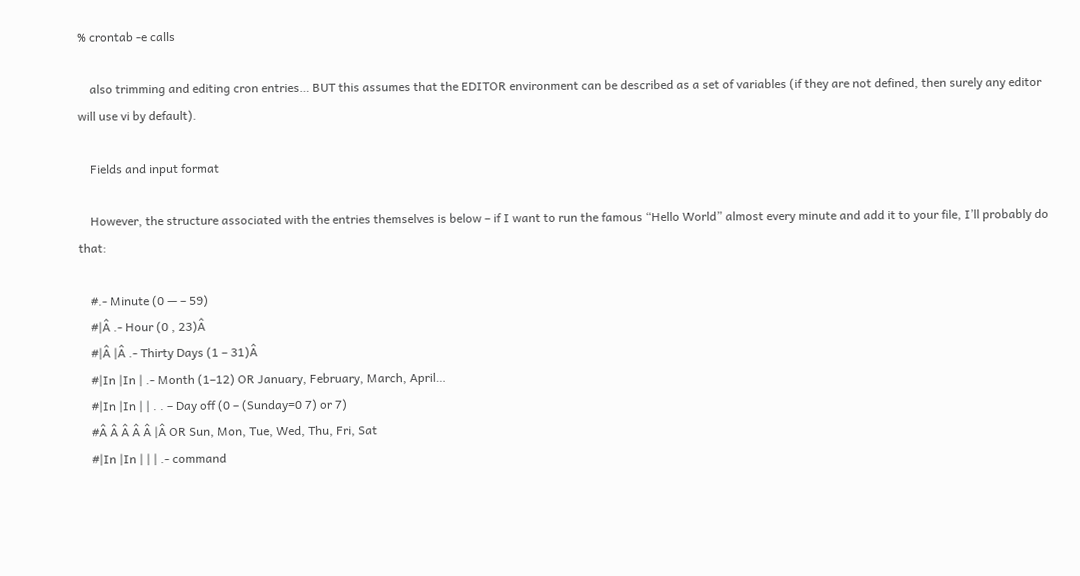% crontab -e calls

    also trimming and editing cron entries… BUT this assumes that the EDITOR environment can be described as a set of variables (if they are not defined, then surely any editor will use vi by default).

    Fields and input format

    However, the structure associated with the entries themselves is below – if I want to run the famous “Hello World” almost every minute and add it to your file, I’ll probably do that:

    #.- Minute (0 — – 59)
    #|Â .- Hour (0 , 23)Â
    #|Â |Â .- Thirty Days (1 – 31)Â
    #|In |In | .- Month (1–12) OR January, February, March, April…
    #|In |In | | . . – Day off (0 – (Sunday=0 7) or 7)
    #Â Â Â Â Â |Â OR Sun, Mon, Tue, Wed, Thu, Fri, Sat
    #|In |In | | | .- command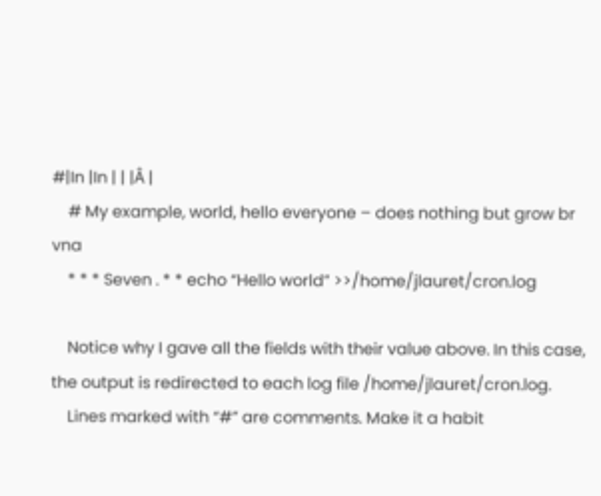#|In |In | | |Â |
    # My example, world, hello everyone – does nothing but grow br vna
    * * * Seven . * * echo “Hello world” >>/home/jlauret/cron.log

    Notice why I gave all the fields with their value above. In this case, the output is redirected to each log file /home/jlauret/cron.log.
    Lines marked with “#” are comments. Make it a habit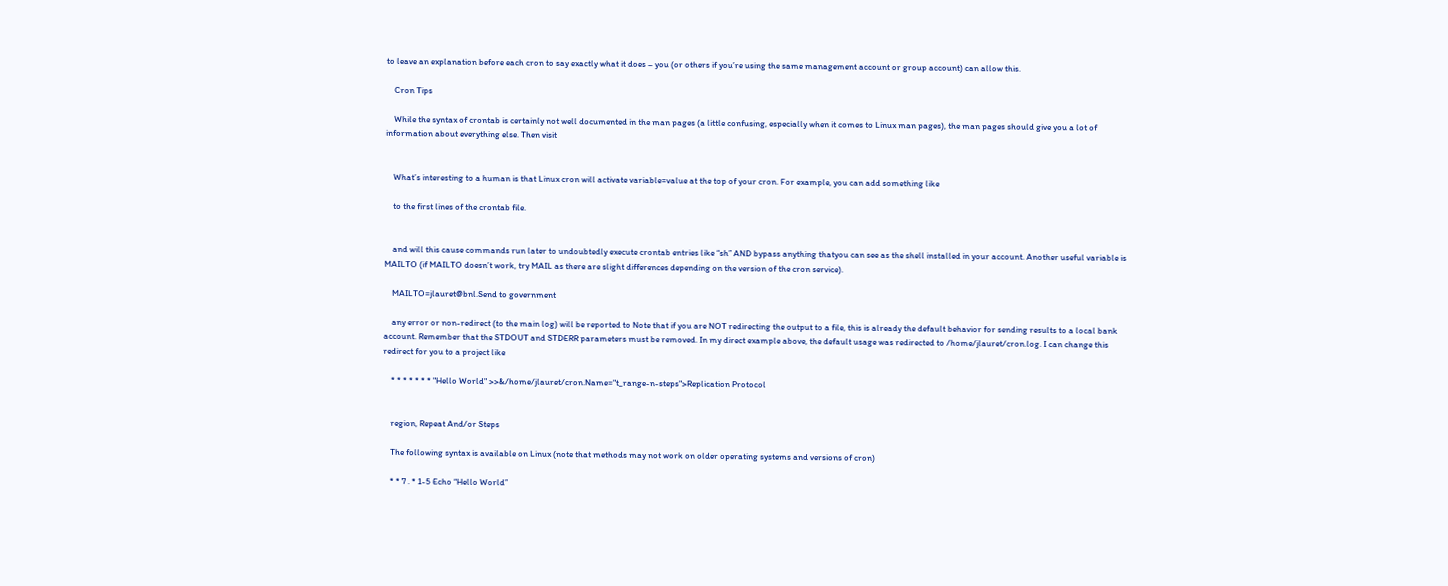to leave an explanation before each cron to say exactly what it does – you (or others if you’re using the same management account or group account) can allow this.

    Cron Tips

    While the syntax of crontab is certainly not well documented in the man pages (a little confusing, especially when it comes to Linux man pages), the man pages should give you a lot of information about everything else. Then visit


    What’s interesting to a human is that Linux cron will activate variable=value at the top of your cron. For example, you can add something like

    to the first lines of the crontab file.


    and will this cause commands run later to undoubtedly execute crontab entries like “sh” AND bypass anything thatyou can see as the shell installed in your account. Another useful variable is MAILTO (if MAILTO doesn’t work, try MAIL as there are slight differences depending on the version of the cron service).

    MAILTO=jlauret@bnl.Send to government

    any error or non-redirect (to the main log) will be reported to Note that if you are NOT redirecting the output to a file, this is already the default behavior for sending results to a local bank account. Remember that the STDOUT and STDERR parameters must be removed. In my direct example above, the default usage was redirected to /home/jlauret/cron.log. I can change this redirect for you to a project like

    * * * * * * * "Hello World" >>&/home/jlauret/cron.Name="t_range-n-steps">Replication Protocol


    region, Repeat And/or Steps

    The following syntax is available on Linux (note that methods may not work on older operating systems and versions of cron)

    * * 7 . * 1-5 Echo “Hello World”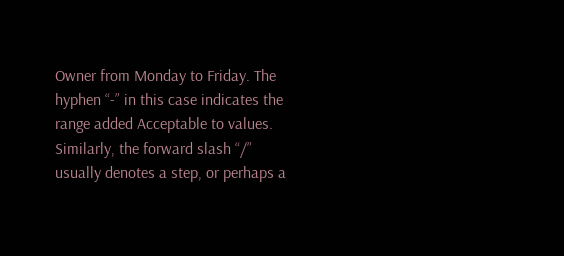Owner from Monday to Friday. The hyphen “-” in this case indicates the range added Acceptable to values. Similarly, the forward slash “/” usually denotes a step, or perhaps a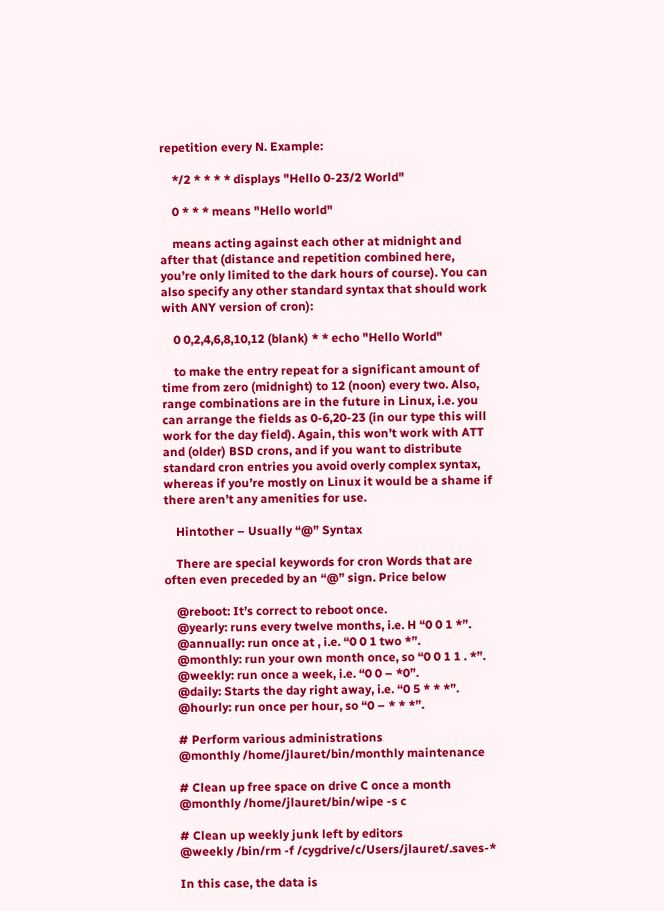repetition every N. Example:

    */2 * * * * displays "Hello 0-23/2 World"

    0 * * * means "Hello world"

    means acting against each other at midnight and after that (distance and repetition combined here, you’re only limited to the dark hours of course). You can also specify any other standard syntax that should work with ANY version of cron):

    0 0,2,4,6,8,10,12 (blank) * * echo "Hello World"

    to make the entry repeat for a significant amount of time from zero (midnight) to 12 (noon) every two. Also, range combinations are in the future in Linux, i.e. you can arrange the fields as 0-6,20-23 (in our type this will work for the day field). Again, this won’t work with ATT and (older) BSD crons, and if you want to distribute standard cron entries you avoid overly complex syntax, whereas if you’re mostly on Linux it would be a shame if there aren’t any amenities for use.

    Hintother – Usually “@” Syntax

    There are special keywords for cron Words that are often even preceded by an “@” sign. Price below

    @reboot: It’s correct to reboot once.
    @yearly: runs every twelve months, i.e. H “0 0 1 *”.
    @annually: run once at , i.e. “0 0 1 two *”.
    @monthly: run your own month once, so “0 0 1 1 . *”.
    @weekly: run once a week, i.e. “0 0 – *0”.
    @daily: Starts the day right away, i.e. “0 5 * * *”.
    @hourly: run once per hour, so “0 – * * *”.

    # Perform various administrations
    @monthly /home/jlauret/bin/monthly maintenance

    # Clean up free space on drive C once a month
    @monthly /home/jlauret/bin/wipe -s c

    # Clean up weekly junk left by editors
    @weekly /bin/rm -f /cygdrive/c/Users/jlauret/.saves-*

    In this case, the data is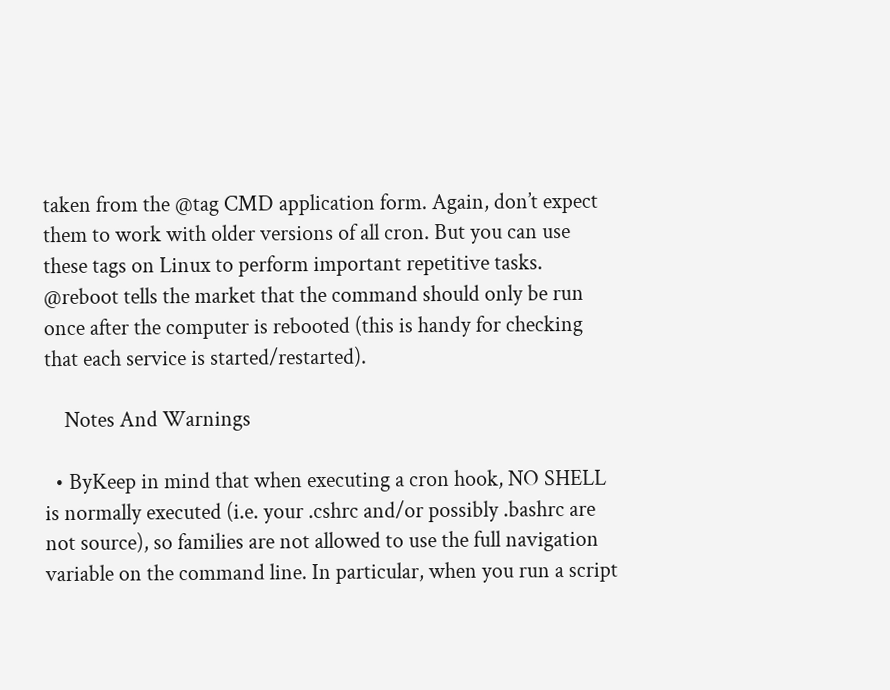taken from the @tag CMD application form. Again, don’t expect them to work with older versions of all cron. But you can use these tags on Linux to perform important repetitive tasks. @reboot tells the market that the command should only be run once after the computer is rebooted (this is handy for checking that each service is started/restarted).

    Notes And Warnings

  • ByKeep in mind that when executing a cron hook, NO SHELL is normally executed (i.e. your .cshrc and/or possibly .bashrc are not source), so families are not allowed to use the full navigation variable on the command line. In particular, when you run a script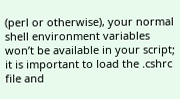(perl or otherwise), your normal shell environment variables won’t be available in your script; it is important to load the .cshrc file and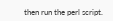then run the perl script.